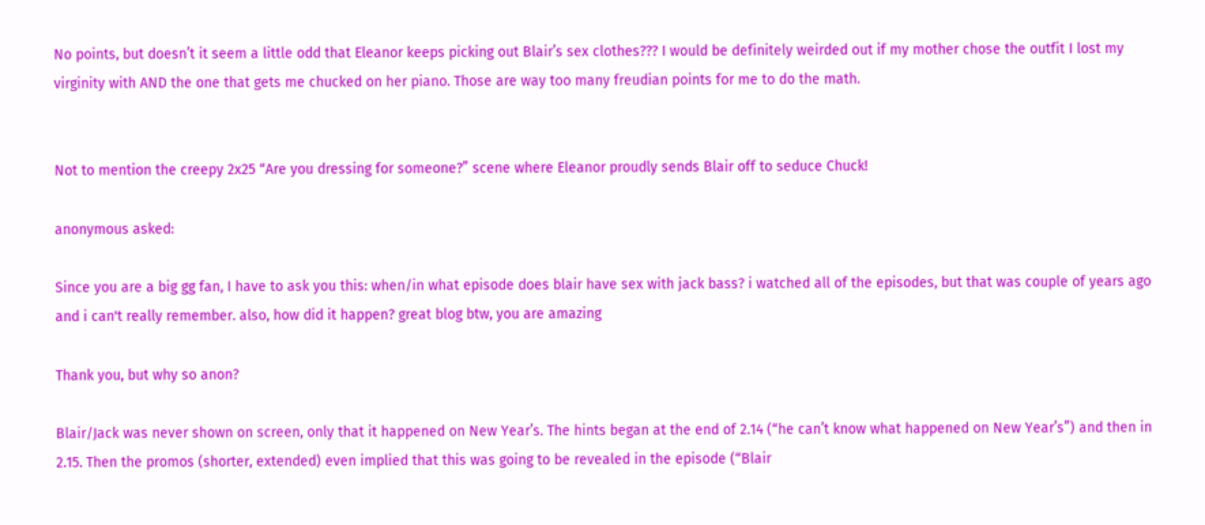No points, but doesn’t it seem a little odd that Eleanor keeps picking out Blair’s sex clothes??? I would be definitely weirded out if my mother chose the outfit I lost my virginity with AND the one that gets me chucked on her piano. Those are way too many freudian points for me to do the math.


Not to mention the creepy 2x25 “Are you dressing for someone?” scene where Eleanor proudly sends Blair off to seduce Chuck!

anonymous asked:

Since you are a big gg fan, I have to ask you this: when/in what episode does blair have sex with jack bass? i watched all of the episodes, but that was couple of years ago and i can't really remember. also, how did it happen? great blog btw, you are amazing

Thank you, but why so anon?

Blair/Jack was never shown on screen, only that it happened on New Year’s. The hints began at the end of 2.14 (“he can’t know what happened on New Year’s”) and then in 2.15. Then the promos (shorter, extended) even implied that this was going to be revealed in the episode (“Blair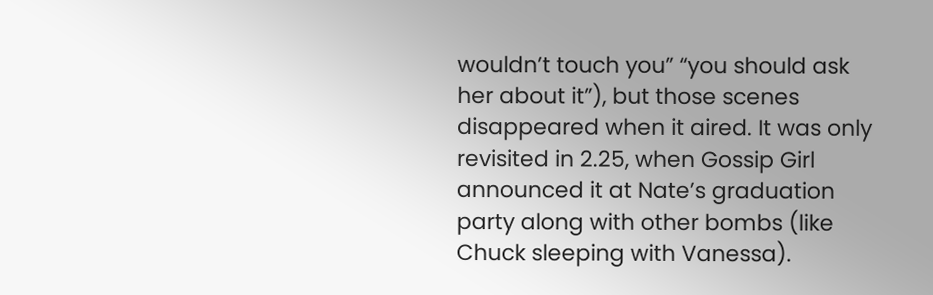wouldn’t touch you” “you should ask her about it”), but those scenes disappeared when it aired. It was only revisited in 2.25, when Gossip Girl announced it at Nate’s graduation party along with other bombs (like Chuck sleeping with Vanessa).